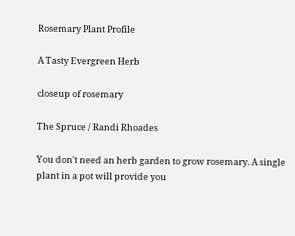Rosemary Plant Profile

A Tasty Evergreen Herb

closeup of rosemary

The Spruce / Randi Rhoades

You don't need an herb garden to grow rosemary. A single plant in a pot will provide you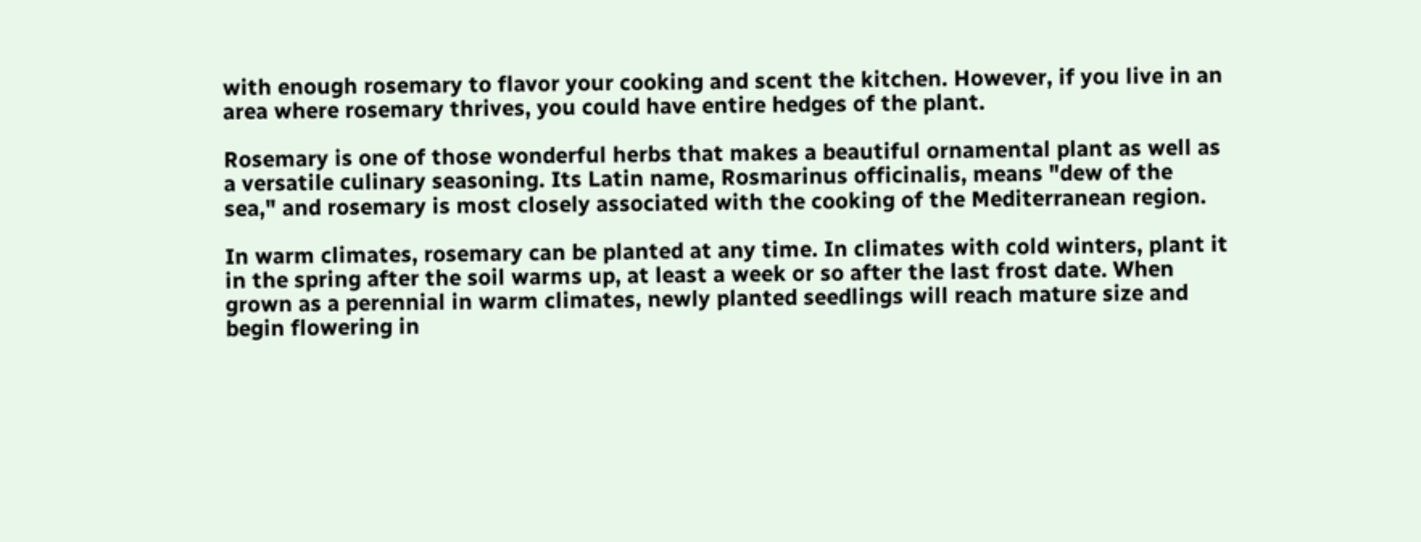with enough rosemary to flavor your cooking and scent the kitchen. However, if you live in an area where rosemary thrives, you could have entire hedges of the plant.

Rosemary is one of those wonderful herbs that makes a beautiful ornamental plant as well as a versatile culinary seasoning. Its Latin name, Rosmarinus officinalis, means "dew of the sea," and rosemary is most closely associated with the cooking of the Mediterranean region.

In warm climates, rosemary can be planted at any time. In climates with cold winters, plant it in the spring after the soil warms up, at least a week or so after the last frost date. When grown as a perennial in warm climates, newly planted seedlings will reach mature size and begin flowering in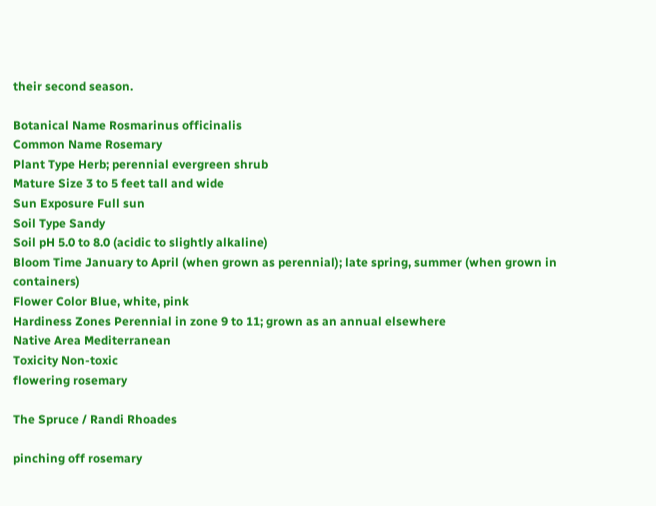their second season.

Botanical Name Rosmarinus officinalis
Common Name Rosemary
Plant Type Herb; perennial evergreen shrub
Mature Size 3 to 5 feet tall and wide
Sun Exposure Full sun
Soil Type Sandy
Soil pH 5.0 to 8.0 (acidic to slightly alkaline)
Bloom Time January to April (when grown as perennial); late spring, summer (when grown in containers)
Flower Color Blue, white, pink
Hardiness Zones Perennial in zone 9 to 11; grown as an annual elsewhere
Native Area Mediterranean
Toxicity Non-toxic
flowering rosemary

The Spruce / Randi Rhoades

pinching off rosemary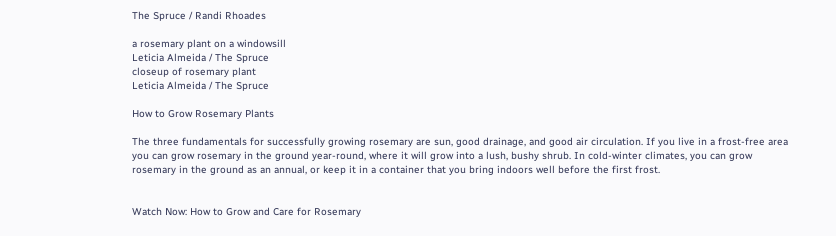The Spruce / Randi Rhoades

a rosemary plant on a windowsill
Leticia Almeida / The Spruce
closeup of rosemary plant
Leticia Almeida / The Spruce

How to Grow Rosemary Plants

The three fundamentals for successfully growing rosemary are sun, good drainage, and good air circulation. If you live in a frost-free area you can grow rosemary in the ground year-round, where it will grow into a lush, bushy shrub. In cold-winter climates, you can grow rosemary in the ground as an annual, or keep it in a container that you bring indoors well before the first frost.


Watch Now: How to Grow and Care for Rosemary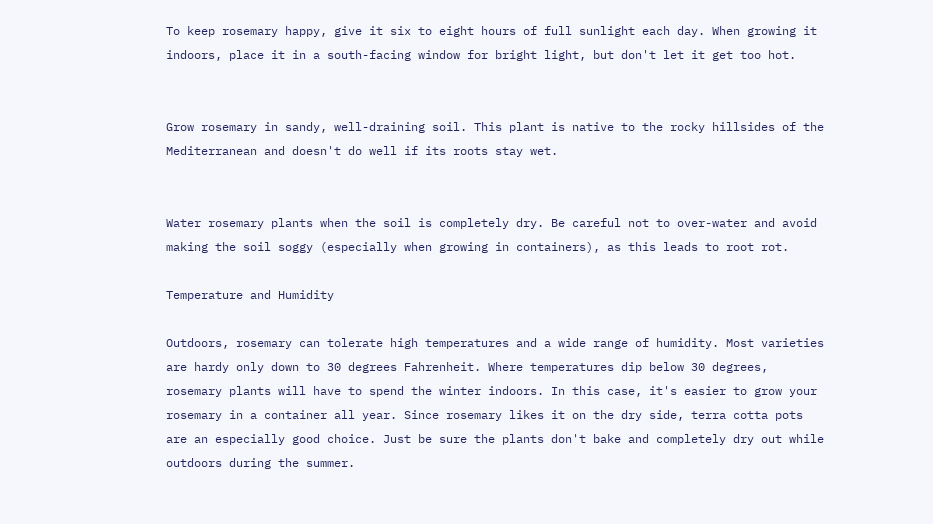To keep rosemary happy, give it six to eight hours of full sunlight each day. When growing it indoors, place it in a south-facing window for bright light, but don't let it get too hot.


Grow rosemary in sandy, well-draining soil. This plant is native to the rocky hillsides of the Mediterranean and doesn't do well if its roots stay wet.


Water rosemary plants when the soil is completely dry. Be careful not to over-water and avoid making the soil soggy (especially when growing in containers), as this leads to root rot.

Temperature and Humidity

Outdoors, rosemary can tolerate high temperatures and a wide range of humidity. Most varieties are hardy only down to 30 degrees Fahrenheit. Where temperatures dip below 30 degrees, rosemary plants will have to spend the winter indoors. In this case, it's easier to grow your rosemary in a container all year. Since rosemary likes it on the dry side, terra cotta pots are an especially good choice. Just be sure the plants don't bake and completely dry out while outdoors during the summer.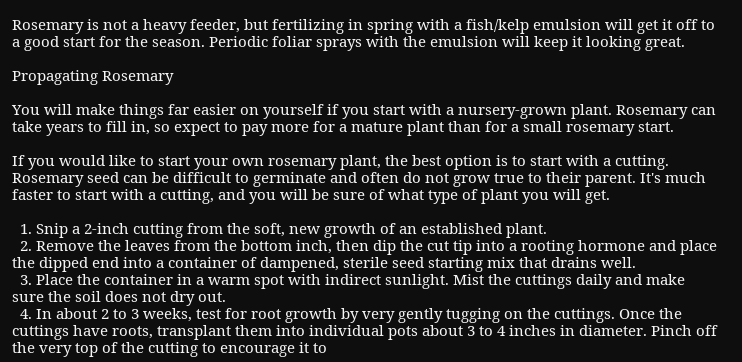Rosemary is not a heavy feeder, but fertilizing in spring with a fish/kelp emulsion will get it off to a good start for the season. Periodic foliar sprays with the emulsion will keep it looking great.

Propagating Rosemary

You will make things far easier on yourself if you start with a nursery-grown plant. Rosemary can take years to fill in, so expect to pay more for a mature plant than for a small rosemary start.

If you would like to start your own rosemary plant, the best option is to start with a cutting. Rosemary seed can be difficult to germinate and often do not grow true to their parent. It's much faster to start with a cutting, and you will be sure of what type of plant you will get.

  1. Snip a 2-inch cutting from the soft, new growth of an established plant.
  2. Remove the leaves from the bottom inch, then dip the cut tip into a rooting hormone and place the dipped end into a container of dampened, sterile seed starting mix that drains well.
  3. Place the container in a warm spot with indirect sunlight. Mist the cuttings daily and make sure the soil does not dry out.
  4. In about 2 to 3 weeks, test for root growth by very gently tugging on the cuttings. Once the cuttings have roots, transplant them into individual pots about 3 to 4 inches in diameter. Pinch off the very top of the cutting to encourage it to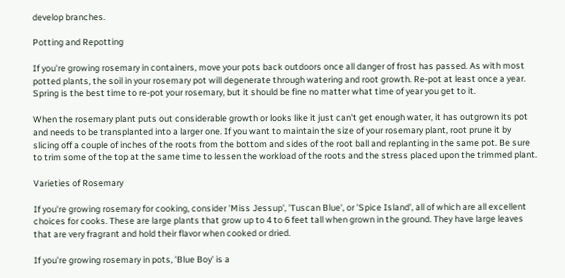develop branches.

Potting and Repotting

If you're growing rosemary in containers, move your pots back outdoors once all danger of frost has passed. As with most potted plants, the soil in your rosemary pot will degenerate through watering and root growth. Re-pot at least once a year. Spring is the best time to re-pot your rosemary, but it should be fine no matter what time of year you get to it.

When the rosemary plant puts out considerable growth or looks like it just can't get enough water, it has outgrown its pot and needs to be transplanted into a larger one. If you want to maintain the size of your rosemary plant, root prune it by slicing off a couple of inches of the roots from the bottom and sides of the root ball and replanting in the same pot. Be sure to trim some of the top at the same time to lessen the workload of the roots and the stress placed upon the trimmed plant.

Varieties of Rosemary

If you're growing rosemary for cooking, consider 'Miss Jessup', 'Tuscan Blue', or 'Spice Island', all of which are all excellent choices for cooks. These are large plants that grow up to 4 to 6 feet tall when grown in the ground. They have large leaves that are very fragrant and hold their flavor when cooked or dried.

If you're growing rosemary in pots, 'Blue Boy' is a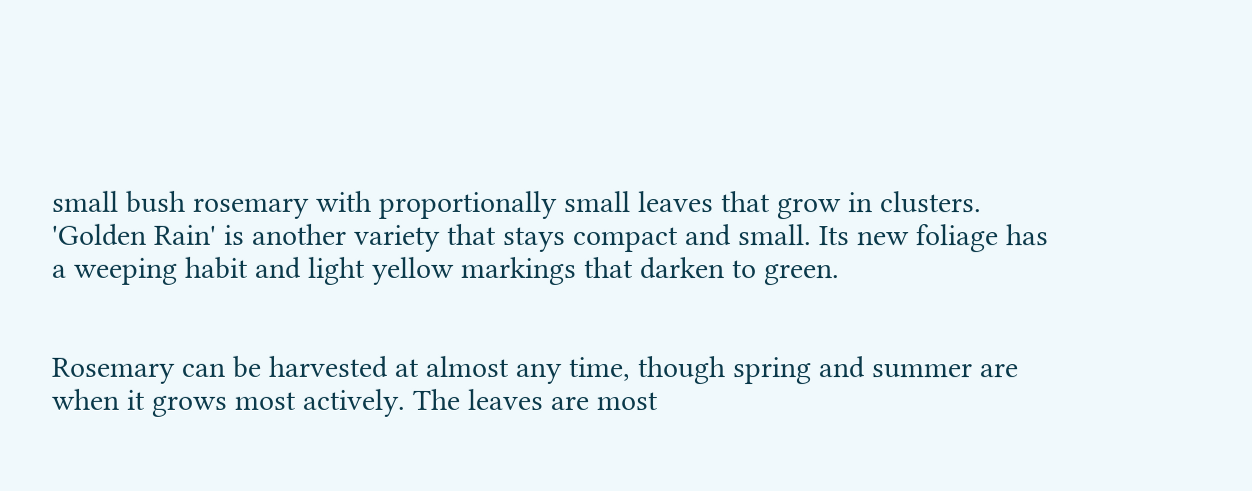small bush rosemary with proportionally small leaves that grow in clusters. 'Golden Rain' is another variety that stays compact and small. Its new foliage has a weeping habit and light yellow markings that darken to green.


Rosemary can be harvested at almost any time, though spring and summer are when it grows most actively. The leaves are most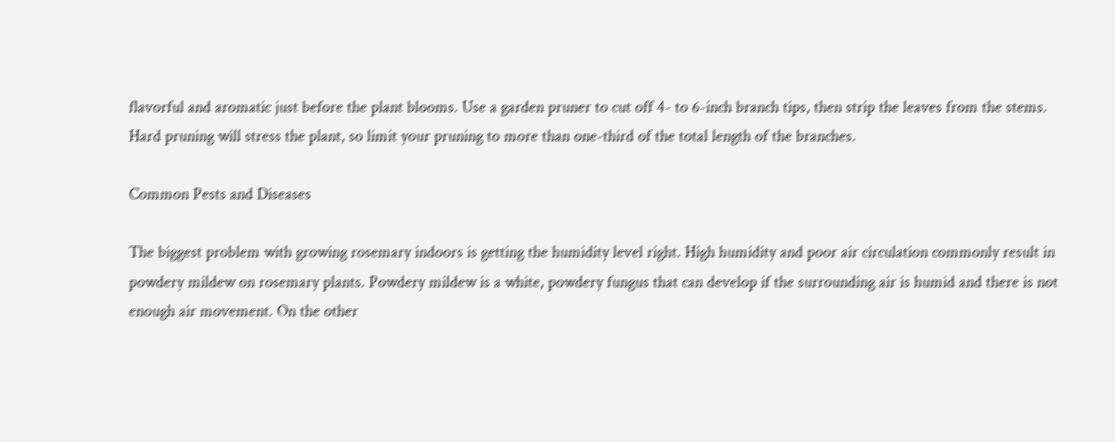flavorful and aromatic just before the plant blooms. Use a garden pruner to cut off 4- to 6-inch branch tips, then strip the leaves from the stems. Hard pruning will stress the plant, so limit your pruning to more than one-third of the total length of the branches.

Common Pests and Diseases

The biggest problem with growing rosemary indoors is getting the humidity level right. High humidity and poor air circulation commonly result in powdery mildew on rosemary plants. Powdery mildew is a white, powdery fungus that can develop if the surrounding air is humid and there is not enough air movement. On the other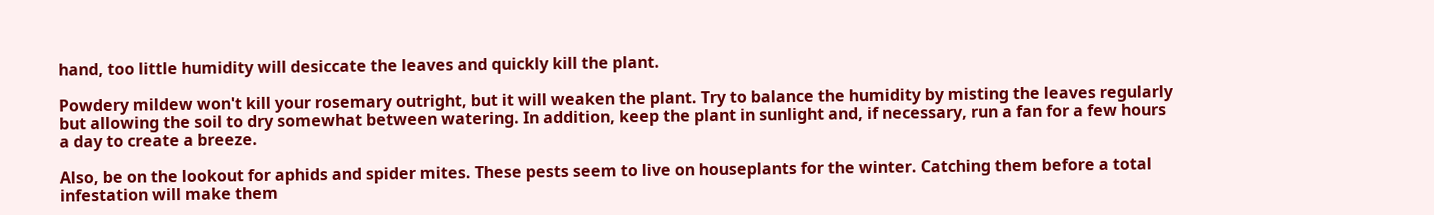hand, too little humidity will desiccate the leaves and quickly kill the plant.

Powdery mildew won't kill your rosemary outright, but it will weaken the plant. Try to balance the humidity by misting the leaves regularly but allowing the soil to dry somewhat between watering. In addition, keep the plant in sunlight and, if necessary, run a fan for a few hours a day to create a breeze.

Also, be on the lookout for aphids and spider mites. These pests seem to live on houseplants for the winter. Catching them before a total infestation will make them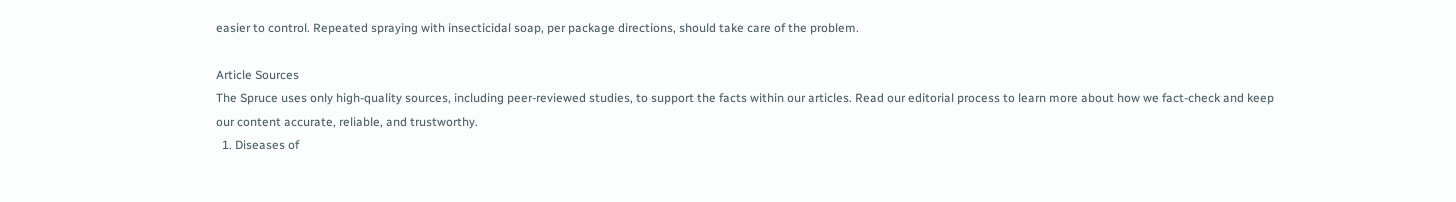easier to control. Repeated spraying with insecticidal soap, per package directions, should take care of the problem.

Article Sources
The Spruce uses only high-quality sources, including peer-reviewed studies, to support the facts within our articles. Read our editorial process to learn more about how we fact-check and keep our content accurate, reliable, and trustworthy.
  1. Diseases of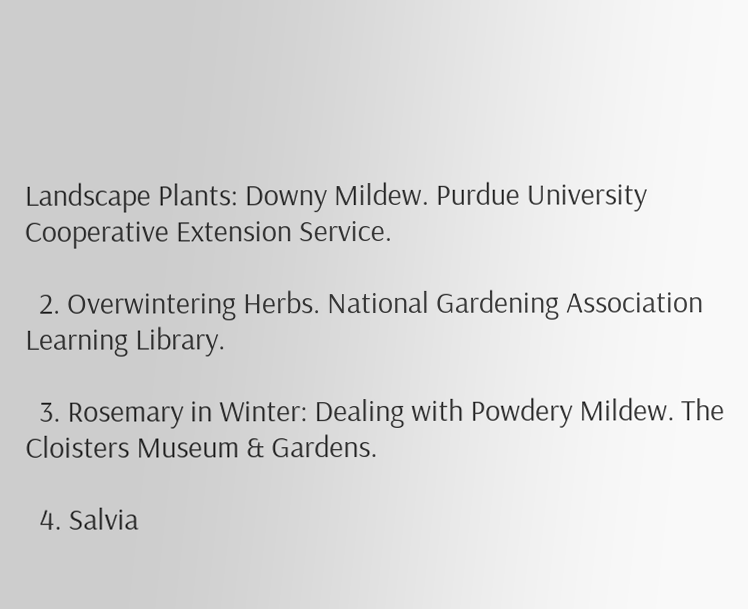Landscape Plants: Downy Mildew. Purdue University Cooperative Extension Service.

  2. Overwintering Herbs. National Gardening Association Learning Library.

  3. Rosemary in Winter: Dealing with Powdery Mildew. The Cloisters Museum & Gardens.

  4. Salvia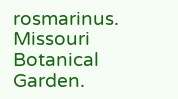rosmarinus. Missouri Botanical Garden.